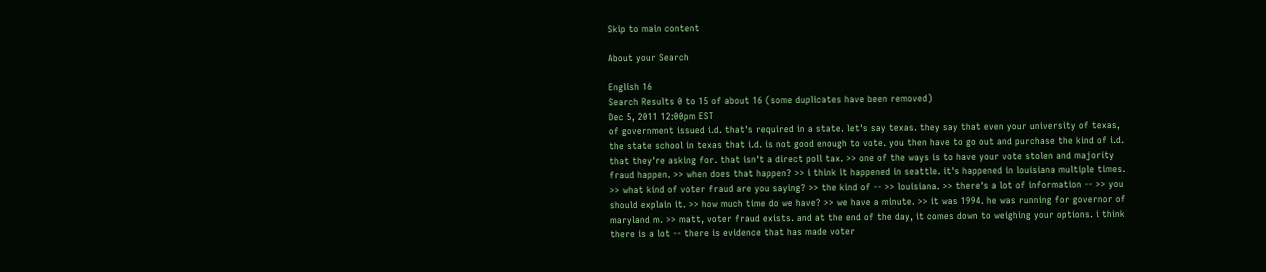Skip to main content

About your Search

English 16
Search Results 0 to 15 of about 16 (some duplicates have been removed)
Dec 5, 2011 12:00pm EST
of government issued i.d. that's required in a state. let's say texas. they say that even your university of texas, the state school in texas that i.d. is not good enough to vote. you then have to go out and purchase the kind of i.d. that they're asking for. that isn't a direct poll tax. >> one of the ways is to have your vote stolen and majority fraud happen. >> when does that happen? >> i think it happened in seattle. it's happened in louisiana multiple times. >> what kind of voter fraud are you saying? >> the kind of -- >> louisiana. >> there's a lot of information -- >> you should explain it. >> how much time do we have? >> we have a minute. >> it was 1994. he was running for governor of maryland m. >> matt, voter fraud exists. and at the end of the day, it comes down to weighing your options. i think there is a lot -- there is evidence that has made voter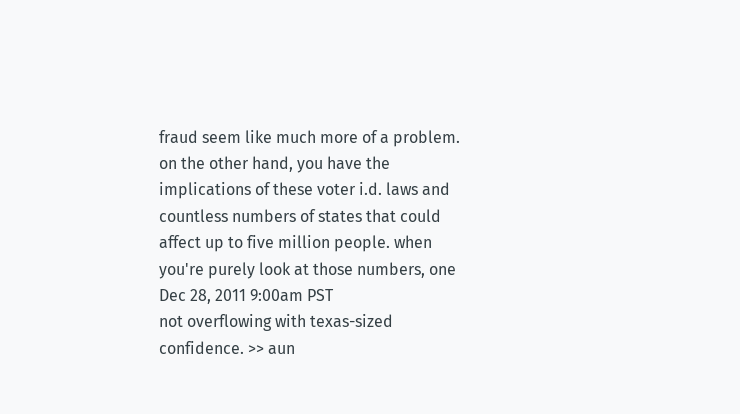fraud seem like much more of a problem. on the other hand, you have the implications of these voter i.d. laws and countless numbers of states that could affect up to five million people. when you're purely look at those numbers, one
Dec 28, 2011 9:00am PST
not overflowing with texas-sized confidence. >> aun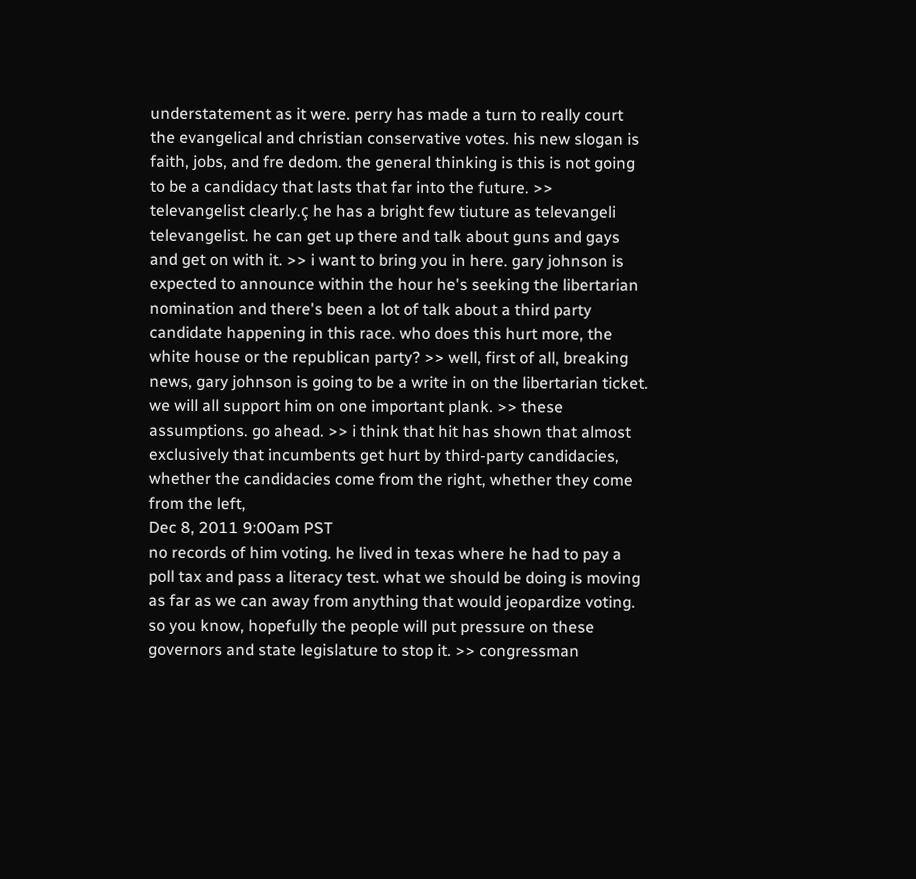understatement as it were. perry has made a turn to really court the evangelical and christian conservative votes. his new slogan is faith, jobs, and fre dedom. the general thinking is this is not going to be a candidacy that lasts that far into the future. >> televangelist clearly.ç he has a bright few tiuture as televangeli televangelist. he can get up there and talk about guns and gays and get on with it. >> i want to bring you in here. gary johnson is expected to announce within the hour he's seeking the libertarian nomination and there's been a lot of talk about a third party candidate happening in this race. who does this hurt more, the white house or the republican party? >> well, first of all, breaking news, gary johnson is going to be a write in on the libertarian ticket. we will all support him on one important plank. >> these assumptions. go ahead. >> i think that hit has shown that almost exclusively that incumbents get hurt by third-party candidacies, whether the candidacies come from the right, whether they come from the left,
Dec 8, 2011 9:00am PST
no records of him voting. he lived in texas where he had to pay a poll tax and pass a literacy test. what we should be doing is moving as far as we can away from anything that would jeopardize voting. so you know, hopefully the people will put pressure on these governors and state legislature to stop it. >> congressman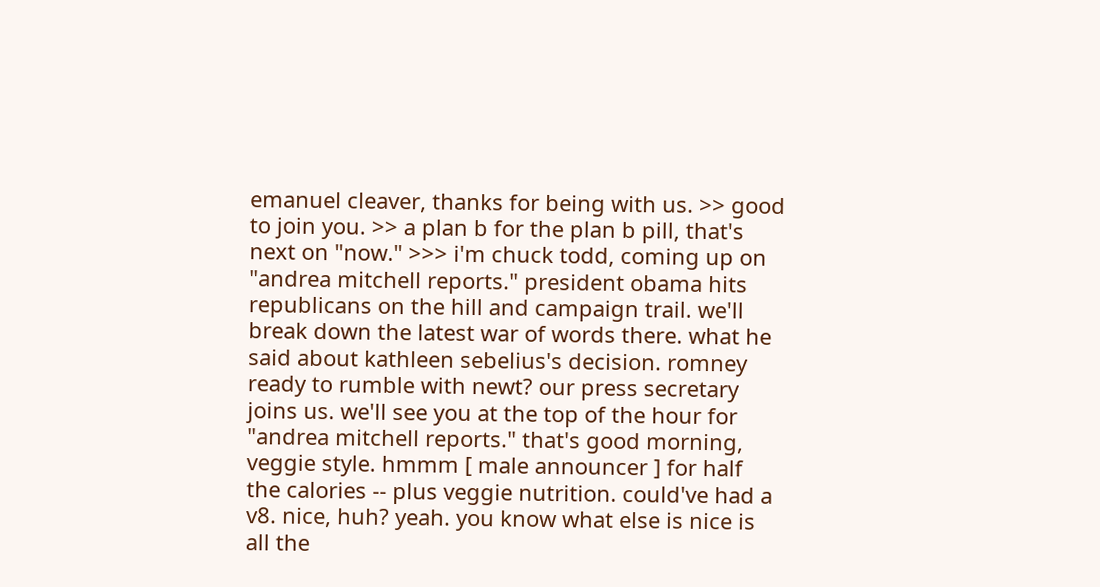emanuel cleaver, thanks for being with us. >> good to join you. >> a plan b for the plan b pill, that's next on "now." >>> i'm chuck todd, coming up on "andrea mitchell reports." president obama hits republicans on the hill and campaign trail. we'll break down the latest war of words there. what he said about kathleen sebelius's decision. romney ready to rumble with newt? our press secretary joins us. we'll see you at the top of the hour for "andrea mitchell reports." that's good morning, veggie style. hmmm [ male announcer ] for half the calories -- plus veggie nutrition. could've had a v8. nice, huh? yeah. you know what else is nice is all the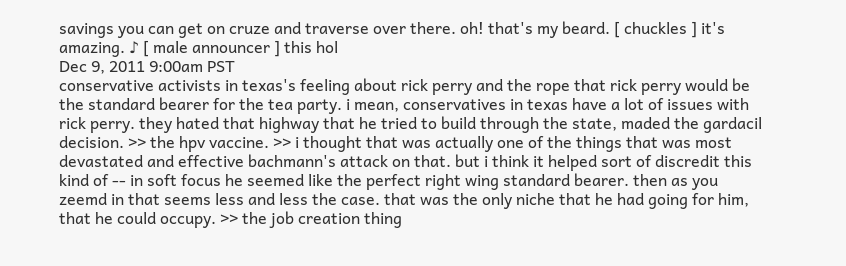savings you can get on cruze and traverse over there. oh! that's my beard. [ chuckles ] it's amazing. ♪ [ male announcer ] this hol
Dec 9, 2011 9:00am PST
conservative activists in texas's feeling about rick perry and the rope that rick perry would be the standard bearer for the tea party. i mean, conservatives in texas have a lot of issues with rick perry. they hated that highway that he tried to build through the state, maded the gardacil decision. >> the hpv vaccine. >> i thought that was actually one of the things that was most devastated and effective bachmann's attack on that. but i think it helped sort of discredit this kind of -- in soft focus he seemed like the perfect right wing standard bearer. then as you zeemd in that seems less and less the case. that was the only niche that he had going for him, that he could occupy. >> the job creation thing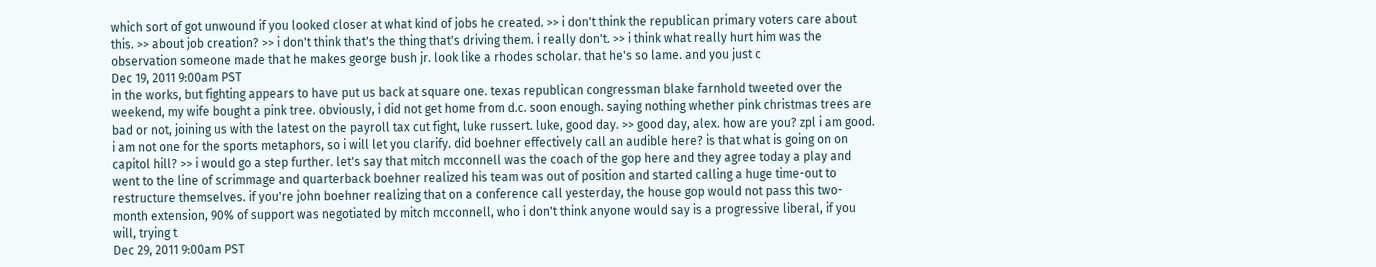which sort of got unwound if you looked closer at what kind of jobs he created. >> i don't think the republican primary voters care about this. >> about job creation? >> i don't think that's the thing that's driving them. i really don't. >> i think what really hurt him was the observation someone made that he makes george bush jr. look like a rhodes scholar. that he's so lame. and you just c
Dec 19, 2011 9:00am PST
in the works, but fighting appears to have put us back at square one. texas republican congressman blake farnhold tweeted over the weekend, my wife bought a pink tree. obviously, i did not get home from d.c. soon enough. saying nothing whether pink christmas trees are bad or not, joining us with the latest on the payroll tax cut fight, luke russert. luke, good day. >> good day, alex. how are you? zpl i am good. i am not one for the sports metaphors, so i will let you clarify. did boehner effectively call an audible here? is that what is going on on capitol hill? >> i would go a step further. let's say that mitch mcconnell was the coach of the gop here and they agree today a play and went to the line of scrimmage and quarterback boehner realized his team was out of position and started calling a huge time-out to restructure themselves. if you're john boehner realizing that on a conference call yesterday, the house gop would not pass this two-month extension, 90% of support was negotiated by mitch mcconnell, who i don't think anyone would say is a progressive liberal, if you will, trying t
Dec 29, 2011 9:00am PST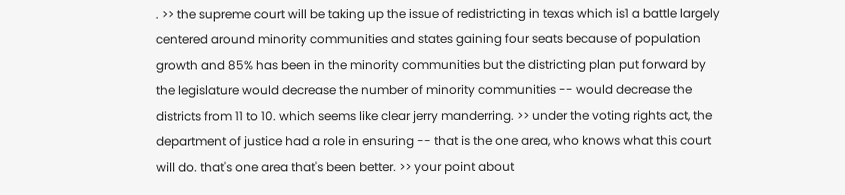. >> the supreme court will be taking up the issue of redistricting in texas which is1 a battle largely centered around minority communities and states gaining four seats because of population growth and 85% has been in the minority communities but the districting plan put forward by the legislature would decrease the number of minority communities -- would decrease the districts from 11 to 10. which seems like clear jerry manderring. >> under the voting rights act, the department of justice had a role in ensuring -- that is the one area, who knows what this court will do. that's one area that's been better. >> your point about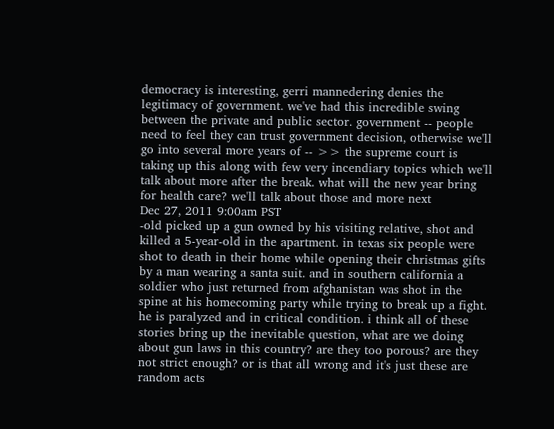democracy is interesting, gerri mannedering denies the legitimacy of government. we've had this incredible swing between the private and public sector. government -- people need to feel they can trust government decision, otherwise we'll go into several more years of -- >> the supreme court is taking up this along with few very incendiary topics which we'll talk about more after the break. what will the new year bring for health care? we'll talk about those and more next
Dec 27, 2011 9:00am PST
-old picked up a gun owned by his visiting relative, shot and killed a 5-year-old in the apartment. in texas six people were shot to death in their home while opening their christmas gifts by a man wearing a santa suit. and in southern california a soldier who just returned from afghanistan was shot in the spine at his homecoming party while trying to break up a fight. he is paralyzed and in critical condition. i think all of these stories bring up the inevitable question, what are we doing about gun laws in this country? are they too porous? are they not strict enough? or is that all wrong and it's just these are random acts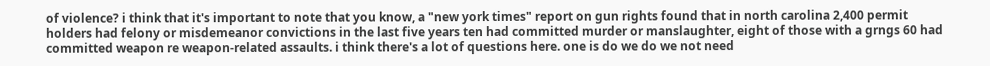of violence? i think that it's important to note that you know, a "new york times" report on gun rights found that in north carolina 2,400 permit holders had felony or misdemeanor convictions in the last five years ten had committed murder or manslaughter, eight of those with a grngs 60 had committed weapon re weapon-related assaults. i think there's a lot of questions here. one is do we do we not need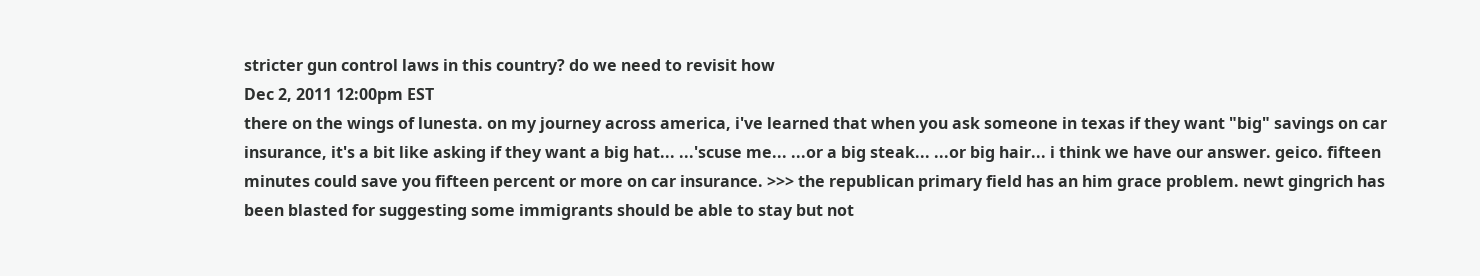stricter gun control laws in this country? do we need to revisit how
Dec 2, 2011 12:00pm EST
there on the wings of lunesta. on my journey across america, i've learned that when you ask someone in texas if they want "big" savings on car insurance, it's a bit like asking if they want a big hat... ...'scuse me... ...or a big steak... ...or big hair... i think we have our answer. geico. fifteen minutes could save you fifteen percent or more on car insurance. >>> the republican primary field has an him grace problem. newt gingrich has been blasted for suggesting some immigrants should be able to stay but not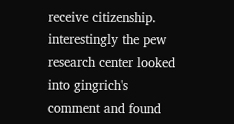receive citizenship. interestingly the pew research center looked into gingrich's comment and found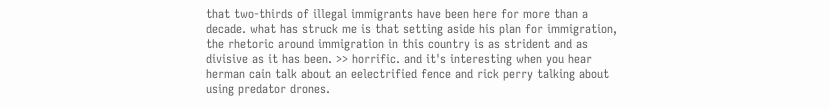that two-thirds of illegal immigrants have been here for more than a decade. what has struck me is that setting aside his plan for immigration, the rhetoric around immigration in this country is as strident and as divisive as it has been. >> horrific. and it's interesting when you hear herman cain talk about an eelectrified fence and rick perry talking about using predator drones.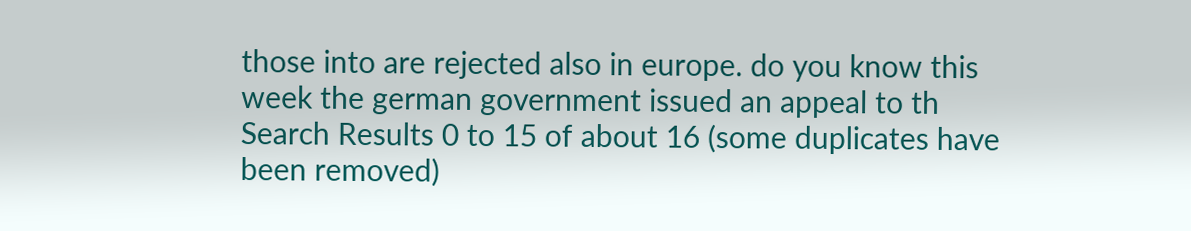those into are rejected also in europe. do you know this week the german government issued an appeal to th
Search Results 0 to 15 of about 16 (some duplicates have been removed)